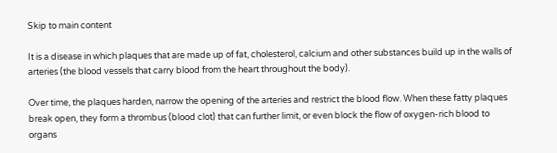Skip to main content

It is a disease in which plaques that are made up of fat, cholesterol, calcium and other substances build up in the walls of arteries (the blood vessels that carry blood from the heart throughout the body).

Over time, the plaques harden, narrow the opening of the arteries and restrict the blood flow. When these fatty plaques break open, they form a thrombus (blood clot) that can further limit, or even block the flow of oxygen-rich blood to organs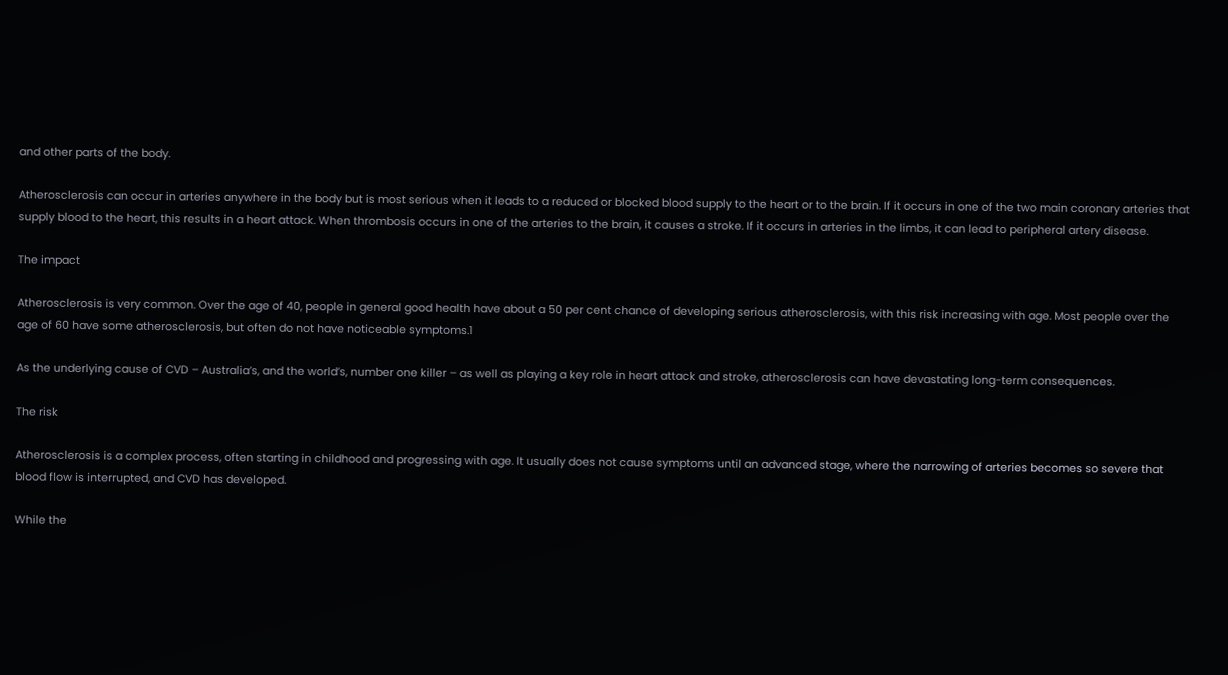and other parts of the body.

Atherosclerosis can occur in arteries anywhere in the body but is most serious when it leads to a reduced or blocked blood supply to the heart or to the brain. If it occurs in one of the two main coronary arteries that supply blood to the heart, this results in a heart attack. When thrombosis occurs in one of the arteries to the brain, it causes a stroke. If it occurs in arteries in the limbs, it can lead to peripheral artery disease.

The impact

Atherosclerosis is very common. Over the age of 40, people in general good health have about a 50 per cent chance of developing serious atherosclerosis, with this risk increasing with age. Most people over the age of 60 have some atherosclerosis, but often do not have noticeable symptoms.1

As the underlying cause of CVD – Australia’s, and the world’s, number one killer – as well as playing a key role in heart attack and stroke, atherosclerosis can have devastating long-term consequences.

The risk

Atherosclerosis is a complex process, often starting in childhood and progressing with age. It usually does not cause symptoms until an advanced stage, where the narrowing of arteries becomes so severe that blood flow is interrupted, and CVD has developed.

While the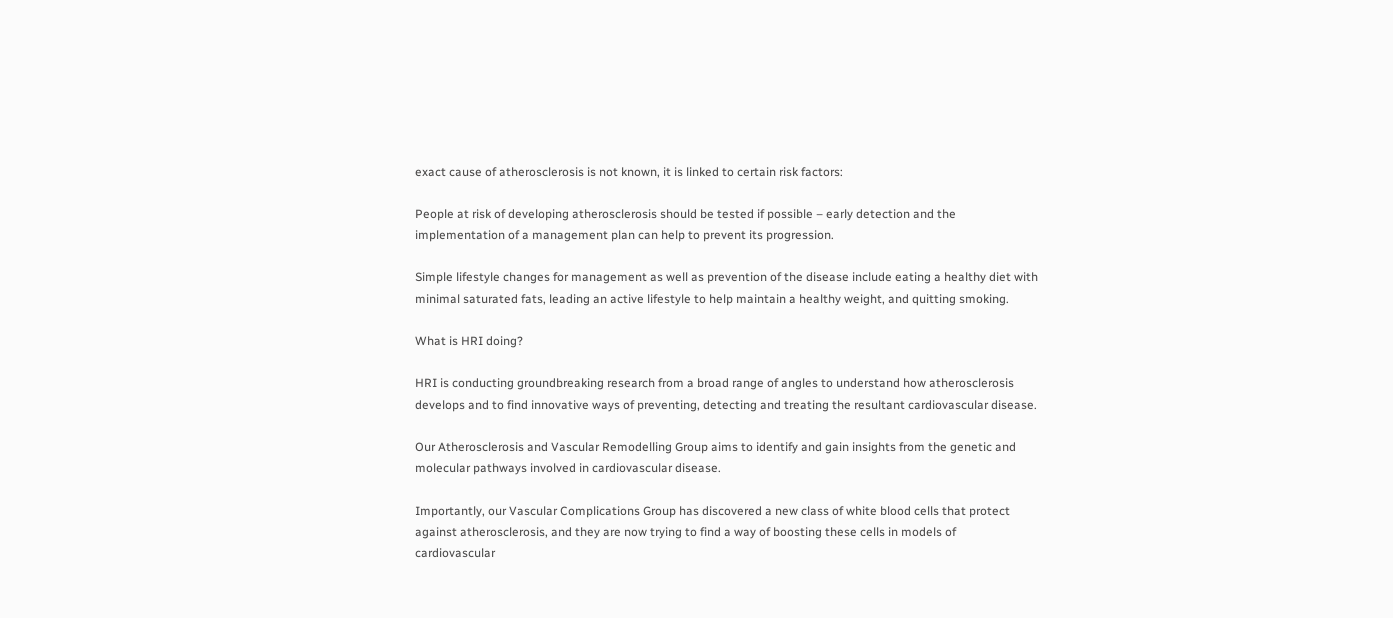exact cause of atherosclerosis is not known, it is linked to certain risk factors:

People at risk of developing atherosclerosis should be tested if possible – early detection and the implementation of a management plan can help to prevent its progression.

Simple lifestyle changes for management as well as prevention of the disease include eating a healthy diet with minimal saturated fats, leading an active lifestyle to help maintain a healthy weight, and quitting smoking.

What is HRI doing?

HRI is conducting groundbreaking research from a broad range of angles to understand how atherosclerosis develops and to find innovative ways of preventing, detecting and treating the resultant cardiovascular disease.

Our Atherosclerosis and Vascular Remodelling Group aims to identify and gain insights from the genetic and molecular pathways involved in cardiovascular disease.

Importantly, our Vascular Complications Group has discovered a new class of white blood cells that protect against atherosclerosis, and they are now trying to find a way of boosting these cells in models of cardiovascular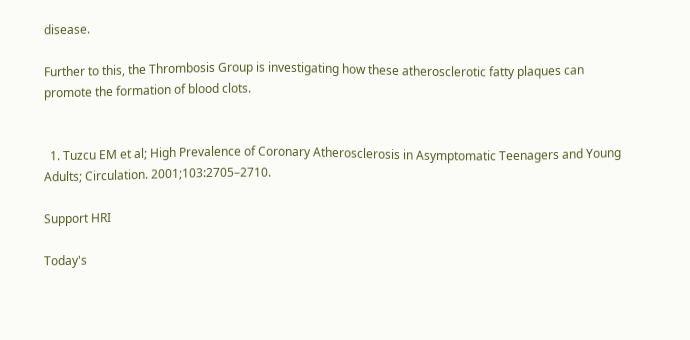disease.

Further to this, the Thrombosis Group is investigating how these atherosclerotic fatty plaques can promote the formation of blood clots.


  1. Tuzcu EM et al; High Prevalence of Coronary Atherosclerosis in Asymptomatic Teenagers and Young Adults; Circulation. 2001;103:2705–2710.

Support HRI

Today's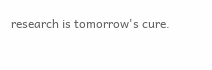research is tomorrow's cure.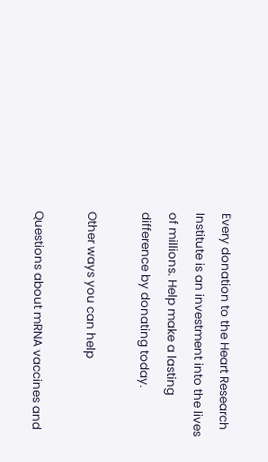Every donation to the Heart Research Institute is an investment into the lives of millions. Help make a lasting difference by donating today.

Other ways you can help

Questions about mRNA vaccines and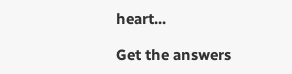heart...

Get the answers